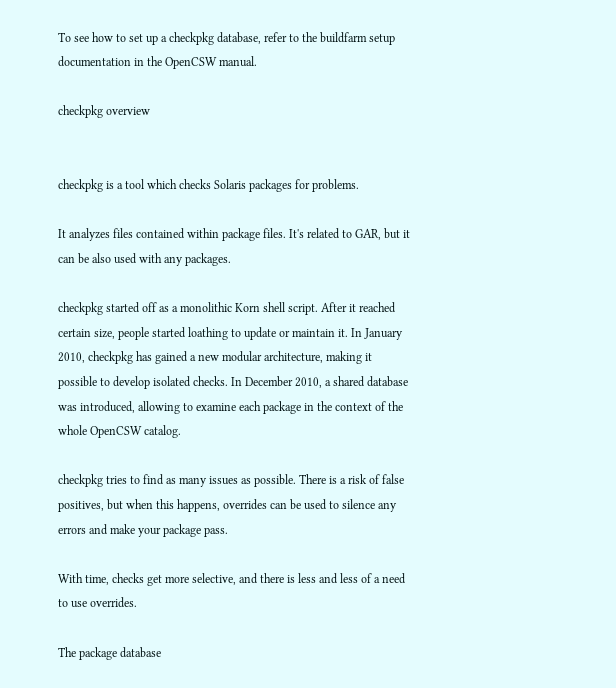To see how to set up a checkpkg database, refer to the buildfarm setup documentation in the OpenCSW manual.

checkpkg overview


checkpkg is a tool which checks Solaris packages for problems.

It analyzes files contained within package files. It's related to GAR, but it can be also used with any packages.

checkpkg started off as a monolithic Korn shell script. After it reached certain size, people started loathing to update or maintain it. In January 2010, checkpkg has gained a new modular architecture, making it possible to develop isolated checks. In December 2010, a shared database was introduced, allowing to examine each package in the context of the whole OpenCSW catalog.

checkpkg tries to find as many issues as possible. There is a risk of false positives, but when this happens, overrides can be used to silence any errors and make your package pass.

With time, checks get more selective, and there is less and less of a need to use overrides.

The package database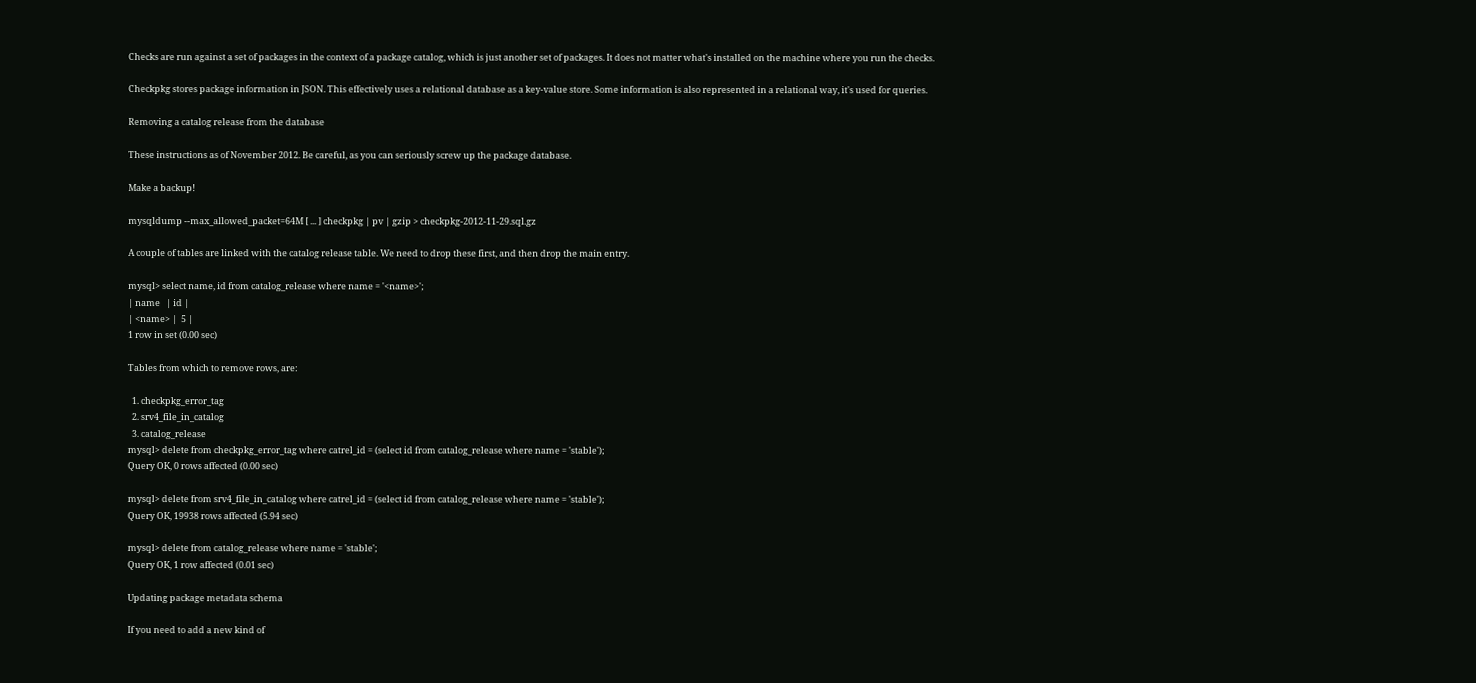Checks are run against a set of packages in the context of a package catalog, which is just another set of packages. It does not matter what's installed on the machine where you run the checks.

Checkpkg stores package information in JSON. This effectively uses a relational database as a key-value store. Some information is also represented in a relational way, it's used for queries.

Removing a catalog release from the database

These instructions as of November 2012. Be careful, as you can seriously screw up the package database.

Make a backup!

mysqldump --max_allowed_packet=64M [ ... ] checkpkg | pv | gzip > checkpkg-2012-11-29.sql.gz

A couple of tables are linked with the catalog release table. We need to drop these first, and then drop the main entry.

mysql> select name, id from catalog_release where name = '<name>';
| name   | id |
| <name> |  5 |
1 row in set (0.00 sec)

Tables from which to remove rows, are:

  1. checkpkg_error_tag
  2. srv4_file_in_catalog
  3. catalog_release
mysql> delete from checkpkg_error_tag where catrel_id = (select id from catalog_release where name = 'stable');
Query OK, 0 rows affected (0.00 sec)

mysql> delete from srv4_file_in_catalog where catrel_id = (select id from catalog_release where name = 'stable');
Query OK, 19938 rows affected (5.94 sec)

mysql> delete from catalog_release where name = 'stable';
Query OK, 1 row affected (0.01 sec)

Updating package metadata schema

If you need to add a new kind of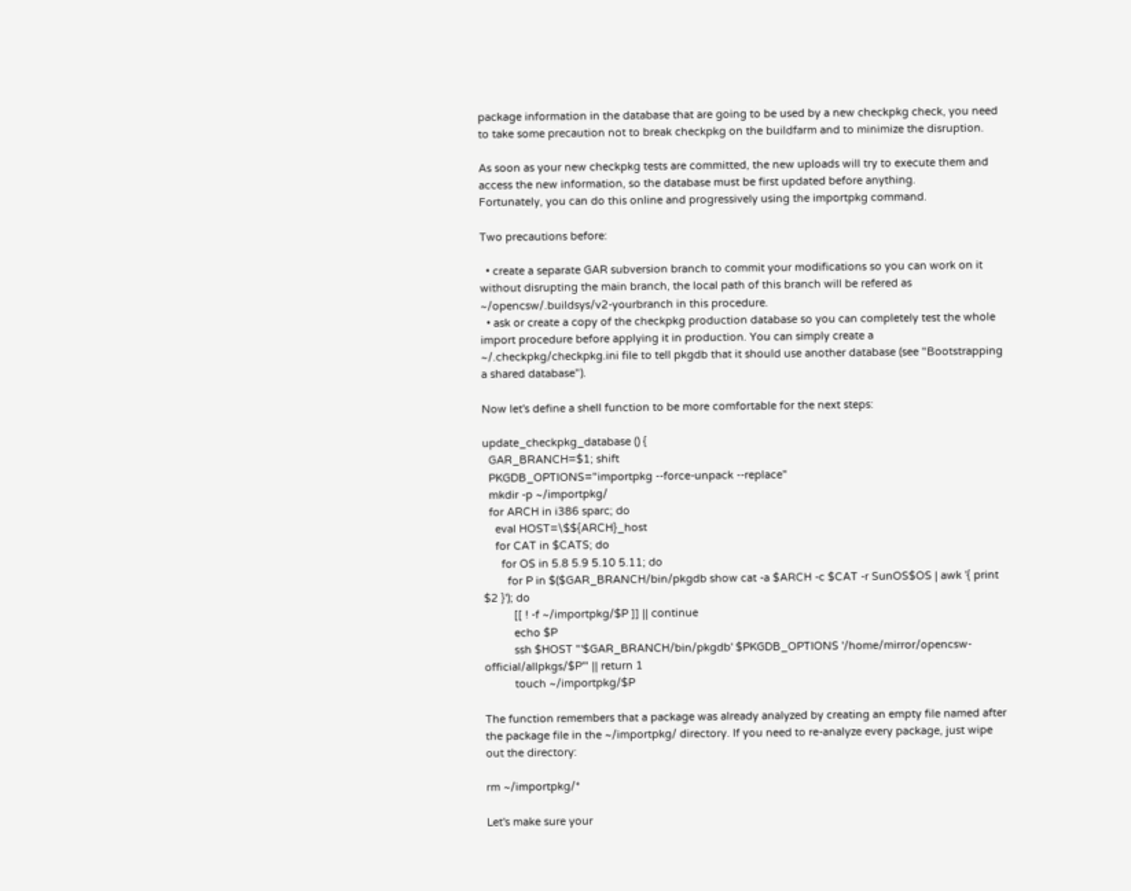package information in the database that are going to be used by a new checkpkg check, you need to take some precaution not to break checkpkg on the buildfarm and to minimize the disruption.

As soon as your new checkpkg tests are committed, the new uploads will try to execute them and access the new information, so the database must be first updated before anything.
Fortunately, you can do this online and progressively using the importpkg command.

Two precautions before:

  • create a separate GAR subversion branch to commit your modifications so you can work on it without disrupting the main branch, the local path of this branch will be refered as ~/opencsw/.buildsys/v2-yourbranch in this procedure.
  • ask or create a copy of the checkpkg production database so you can completely test the whole import procedure before applying it in production. You can simply create a ~/.checkpkg/checkpkg.ini file to tell pkgdb that it should use another database (see "Bootstrapping a shared database").

Now let's define a shell function to be more comfortable for the next steps:

update_checkpkg_database () {
  GAR_BRANCH=$1; shift
  PKGDB_OPTIONS="importpkg --force-unpack --replace"
  mkdir -p ~/importpkg/
  for ARCH in i386 sparc; do
    eval HOST=\$${ARCH}_host
    for CAT in $CATS; do
      for OS in 5.8 5.9 5.10 5.11; do
        for P in $($GAR_BRANCH/bin/pkgdb show cat -a $ARCH -c $CAT -r SunOS$OS | awk '{ print $2 }'); do
          [[ ! -f ~/importpkg/$P ]] || continue
          echo $P
          ssh $HOST "'$GAR_BRANCH/bin/pkgdb' $PKGDB_OPTIONS '/home/mirror/opencsw-official/allpkgs/$P'" || return 1
          touch ~/importpkg/$P

The function remembers that a package was already analyzed by creating an empty file named after the package file in the ~/importpkg/ directory. If you need to re-analyze every package, just wipe out the directory:

rm ~/importpkg/*

Let's make sure your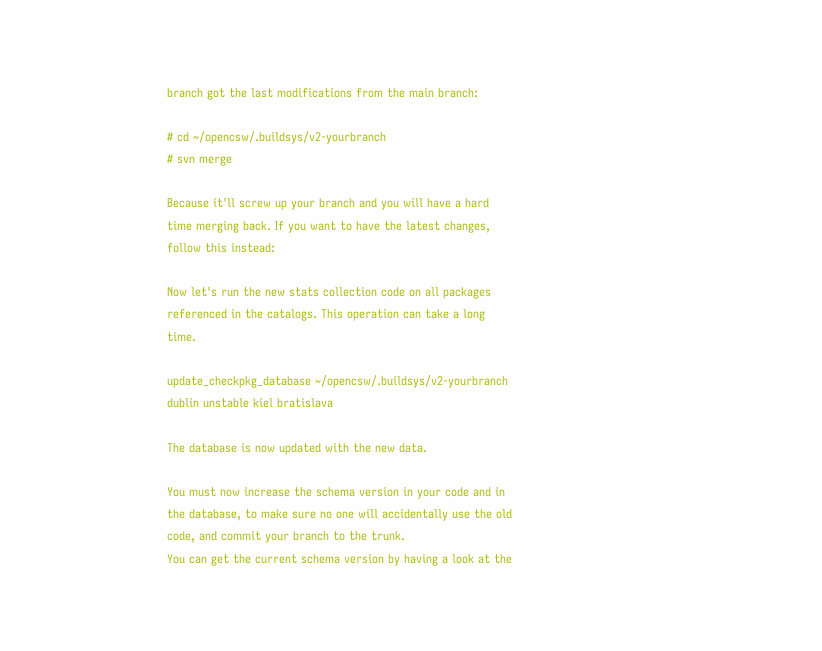branch got the last modifications from the main branch:

# cd ~/opencsw/.buildsys/v2-yourbranch
# svn merge

Because it'll screw up your branch and you will have a hard time merging back. If you want to have the latest changes, follow this instead:

Now let's run the new stats collection code on all packages referenced in the catalogs. This operation can take a long time.

update_checkpkg_database ~/opencsw/.buildsys/v2-yourbranch dublin unstable kiel bratislava

The database is now updated with the new data.

You must now increase the schema version in your code and in the database, to make sure no one will accidentally use the old code, and commit your branch to the trunk.
You can get the current schema version by having a look at the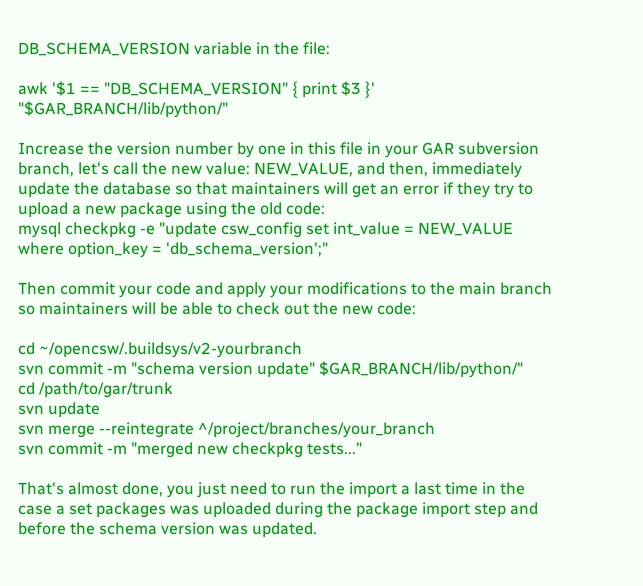DB_SCHEMA_VERSION variable in the file:

awk '$1 == "DB_SCHEMA_VERSION" { print $3 }' "$GAR_BRANCH/lib/python/"

Increase the version number by one in this file in your GAR subversion branch, let's call the new value: NEW_VALUE, and then, immediately update the database so that maintainers will get an error if they try to upload a new package using the old code:
mysql checkpkg -e "update csw_config set int_value = NEW_VALUE where option_key = 'db_schema_version';"

Then commit your code and apply your modifications to the main branch so maintainers will be able to check out the new code:

cd ~/opencsw/.buildsys/v2-yourbranch
svn commit -m "schema version update" $GAR_BRANCH/lib/python/"
cd /path/to/gar/trunk
svn update
svn merge --reintegrate ^/project/branches/your_branch
svn commit -m "merged new checkpkg tests..."

That's almost done, you just need to run the import a last time in the case a set packages was uploaded during the package import step and before the schema version was updated.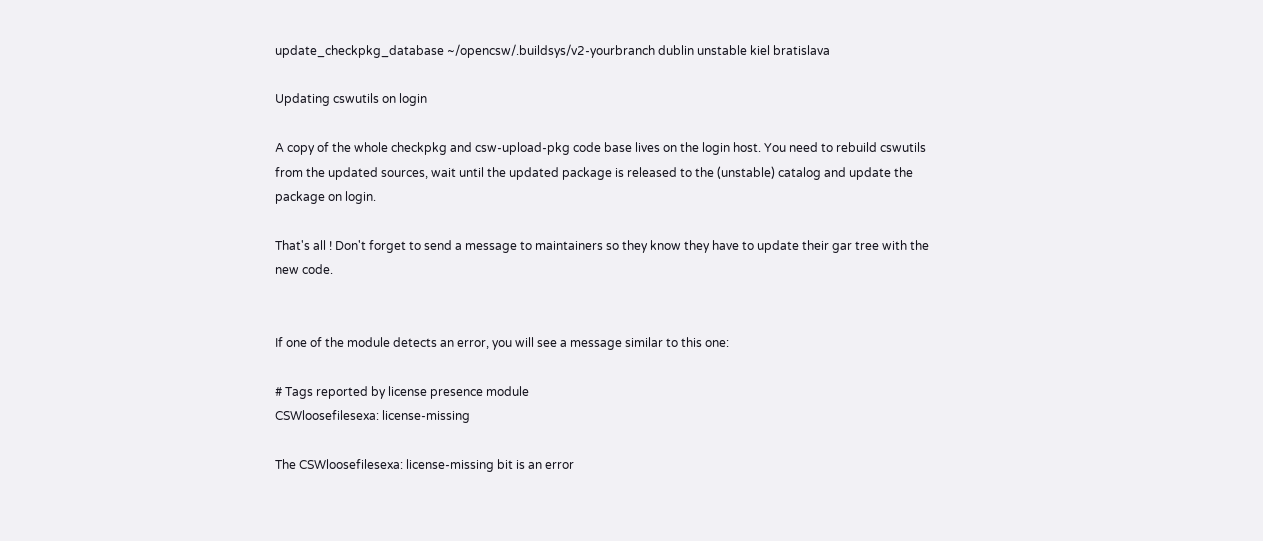update_checkpkg_database ~/opencsw/.buildsys/v2-yourbranch dublin unstable kiel bratislava

Updating cswutils on login

A copy of the whole checkpkg and csw-upload-pkg code base lives on the login host. You need to rebuild cswutils from the updated sources, wait until the updated package is released to the (unstable) catalog and update the package on login.

That's all ! Don't forget to send a message to maintainers so they know they have to update their gar tree with the new code.


If one of the module detects an error, you will see a message similar to this one:

# Tags reported by license presence module
CSWloosefilesexa: license-missing

The CSWloosefilesexa: license-missing bit is an error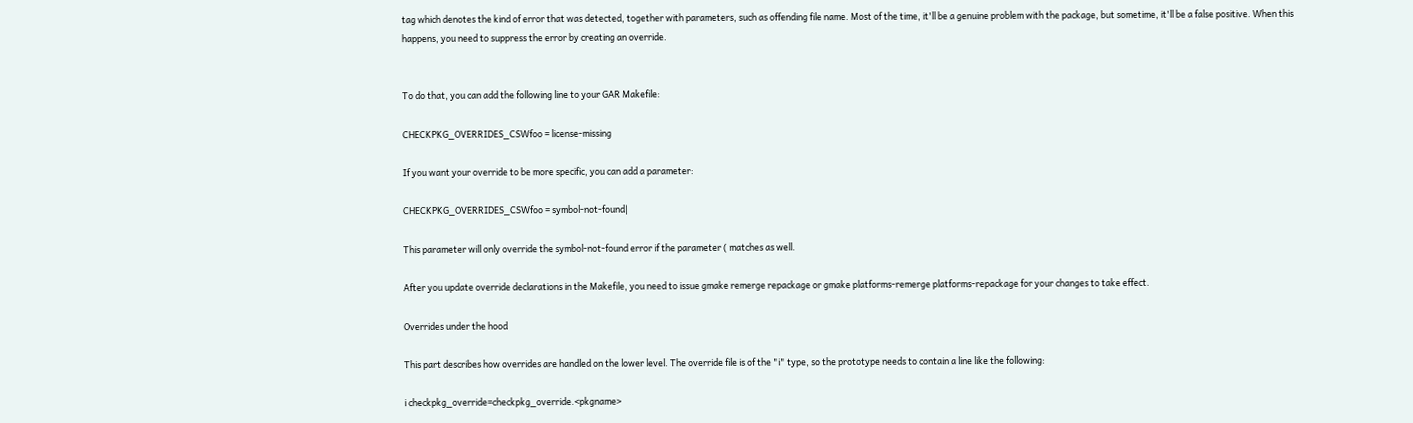tag which denotes the kind of error that was detected, together with parameters, such as offending file name. Most of the time, it'll be a genuine problem with the package, but sometime, it'll be a false positive. When this happens, you need to suppress the error by creating an override.


To do that, you can add the following line to your GAR Makefile:

CHECKPKG_OVERRIDES_CSWfoo = license-missing

If you want your override to be more specific, you can add a parameter:

CHECKPKG_OVERRIDES_CSWfoo = symbol-not-found|

This parameter will only override the symbol-not-found error if the parameter ( matches as well.

After you update override declarations in the Makefile, you need to issue gmake remerge repackage or gmake platforms-remerge platforms-repackage for your changes to take effect.

Overrides under the hood

This part describes how overrides are handled on the lower level. The override file is of the "i" type, so the prototype needs to contain a line like the following:

i checkpkg_override=checkpkg_override.<pkgname>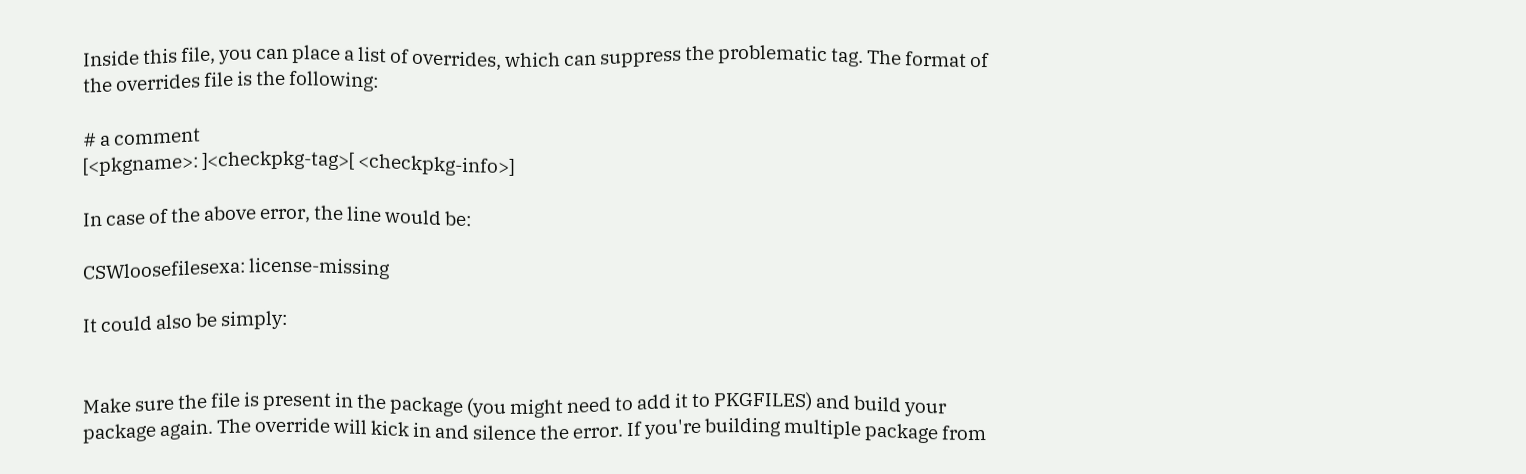Inside this file, you can place a list of overrides, which can suppress the problematic tag. The format of the overrides file is the following:

# a comment
[<pkgname>: ]<checkpkg-tag>[ <checkpkg-info>]

In case of the above error, the line would be:

CSWloosefilesexa: license-missing

It could also be simply:


Make sure the file is present in the package (you might need to add it to PKGFILES) and build your package again. The override will kick in and silence the error. If you're building multiple package from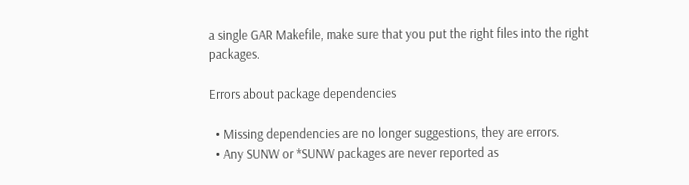a single GAR Makefile, make sure that you put the right files into the right packages.

Errors about package dependencies

  • Missing dependencies are no longer suggestions, they are errors.
  • Any SUNW or *SUNW packages are never reported as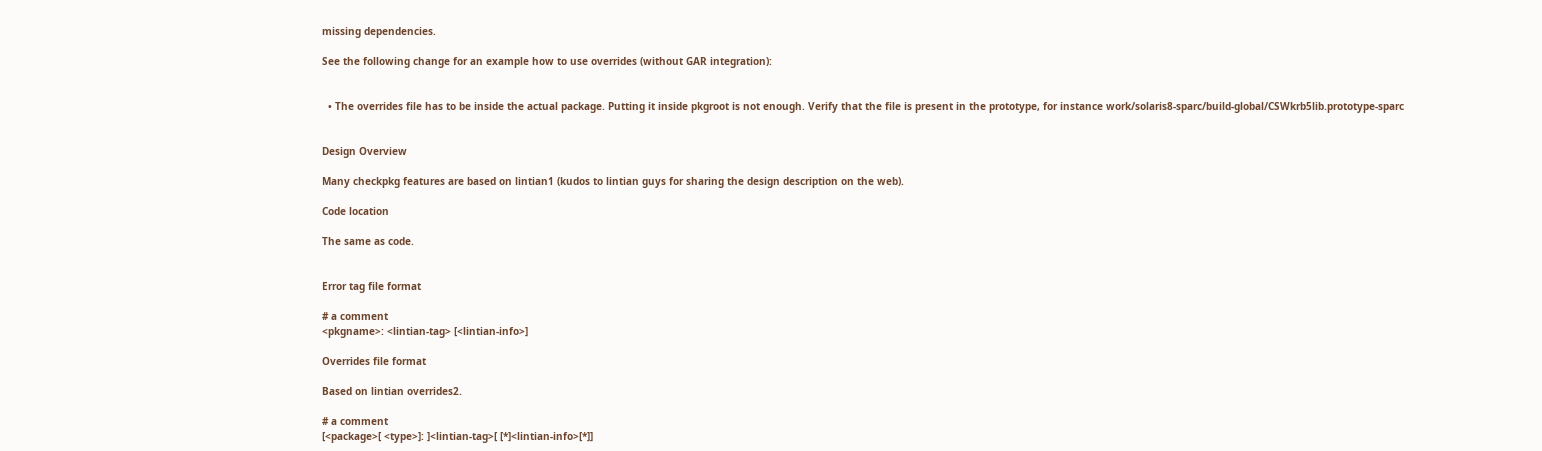missing dependencies.

See the following change for an example how to use overrides (without GAR integration):


  • The overrides file has to be inside the actual package. Putting it inside pkgroot is not enough. Verify that the file is present in the prototype, for instance work/solaris8-sparc/build-global/CSWkrb5lib.prototype-sparc


Design Overview

Many checkpkg features are based on lintian1 (kudos to lintian guys for sharing the design description on the web).

Code location

The same as code.


Error tag file format

# a comment
<pkgname>: <lintian-tag> [<lintian-info>]

Overrides file format

Based on lintian overrides2.

# a comment
[<package>[ <type>]: ]<lintian-tag>[ [*]<lintian-info>[*]]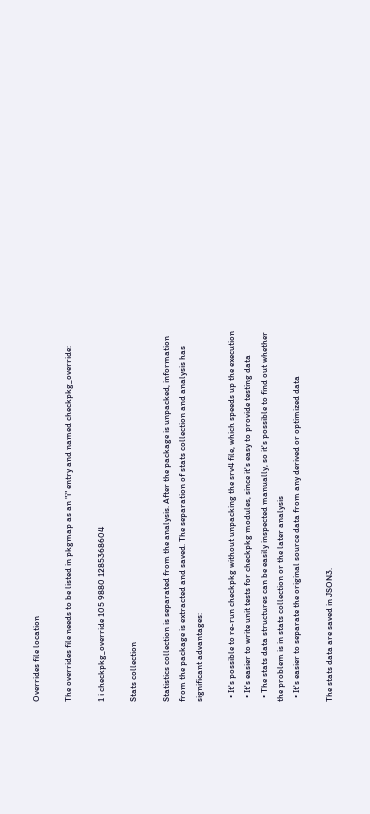Overrides file location

The overrides file needs to be listed in pkgmap as an "i" entry and named checkpkg_override:

1 i checkpkg_override 105 9880 1285368604

Stats collection

Statistics collection is separated from the analysis. After the package is unpacked, information from the package is extracted and saved. The separation of stats collection and analysis has significant advantages:

  • It's possible to re-run checkpkg without unpacking the srv4 file, which speeds up the execution
  • It's easier to write unit tests for checkpkg modules, since it's easy to provide testing data
  • The stats data structures can be easily inspected manually, so it's possible to find out whether the problem is in stats collection or the later analysis
  • It's easier to separate the original source data from any derived or optimized data

The stats data are saved in JSON3.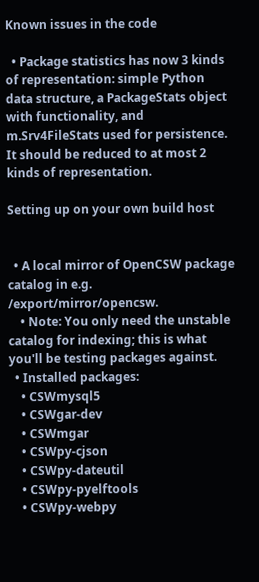Known issues in the code

  • Package statistics has now 3 kinds of representation: simple Python data structure, a PackageStats object with functionality, and m.Srv4FileStats used for persistence. It should be reduced to at most 2 kinds of representation.

Setting up on your own build host


  • A local mirror of OpenCSW package catalog in e.g. /export/mirror/opencsw.
    • Note: You only need the unstable catalog for indexing; this is what you'll be testing packages against.
  • Installed packages:
    • CSWmysql5
    • CSWgar-dev
    • CSWmgar
    • CSWpy-cjson
    • CSWpy-dateutil
    • CSWpy-pyelftools
    • CSWpy-webpy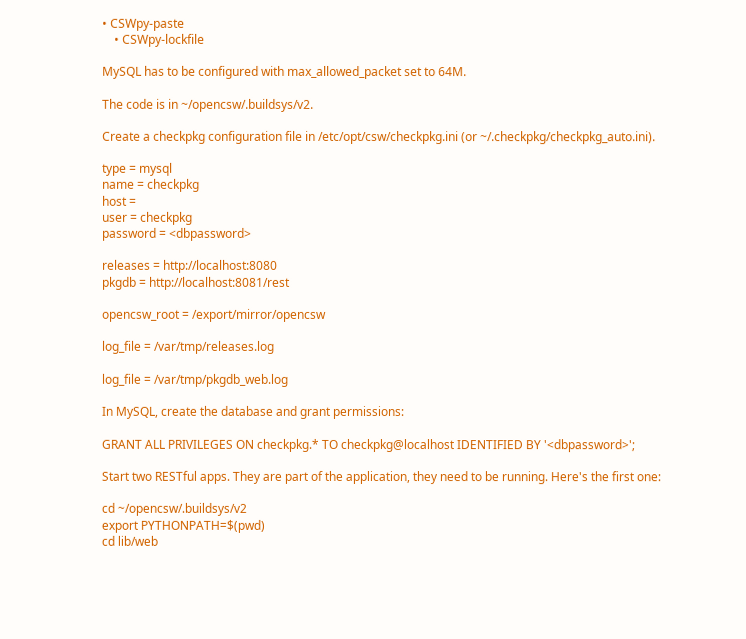• CSWpy-paste
    • CSWpy-lockfile

MySQL has to be configured with max_allowed_packet set to 64M.

The code is in ~/opencsw/.buildsys/v2.

Create a checkpkg configuration file in /etc/opt/csw/checkpkg.ini (or ~/.checkpkg/checkpkg_auto.ini).

type = mysql
name = checkpkg
host =
user = checkpkg
password = <dbpassword>

releases = http://localhost:8080
pkgdb = http://localhost:8081/rest

opencsw_root = /export/mirror/opencsw

log_file = /var/tmp/releases.log

log_file = /var/tmp/pkgdb_web.log

In MySQL, create the database and grant permissions:

GRANT ALL PRIVILEGES ON checkpkg.* TO checkpkg@localhost IDENTIFIED BY '<dbpassword>';

Start two RESTful apps. They are part of the application, they need to be running. Here's the first one:

cd ~/opencsw/.buildsys/v2
export PYTHONPATH=$(pwd)
cd lib/web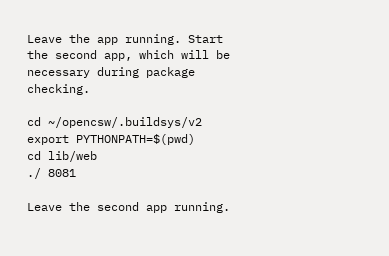Leave the app running. Start the second app, which will be necessary during package checking.

cd ~/opencsw/.buildsys/v2
export PYTHONPATH=$(pwd)
cd lib/web
./ 8081

Leave the second app running.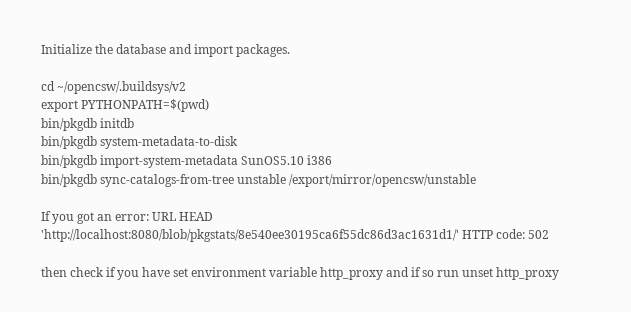Initialize the database and import packages.

cd ~/opencsw/.buildsys/v2
export PYTHONPATH=$(pwd)
bin/pkgdb initdb
bin/pkgdb system-metadata-to-disk
bin/pkgdb import-system-metadata SunOS5.10 i386
bin/pkgdb sync-catalogs-from-tree unstable /export/mirror/opencsw/unstable

If you got an error: URL HEAD 'http://localhost:8080/blob/pkgstats/8e540ee30195ca6f55dc86d3ac1631d1/' HTTP code: 502

then check if you have set environment variable http_proxy and if so run unset http_proxy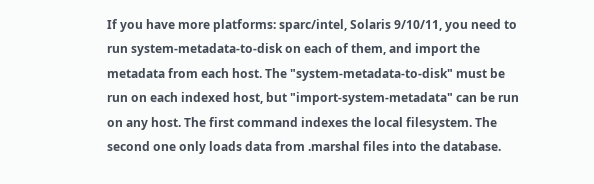If you have more platforms: sparc/intel, Solaris 9/10/11, you need to run system-metadata-to-disk on each of them, and import the metadata from each host. The "system-metadata-to-disk" must be run on each indexed host, but "import-system-metadata" can be run on any host. The first command indexes the local filesystem. The second one only loads data from .marshal files into the database.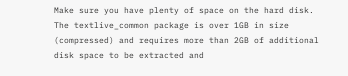Make sure you have plenty of space on the hard disk. The textlive_common package is over 1GB in size (compressed) and requires more than 2GB of additional disk space to be extracted and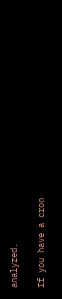analyzed.

If you have a cron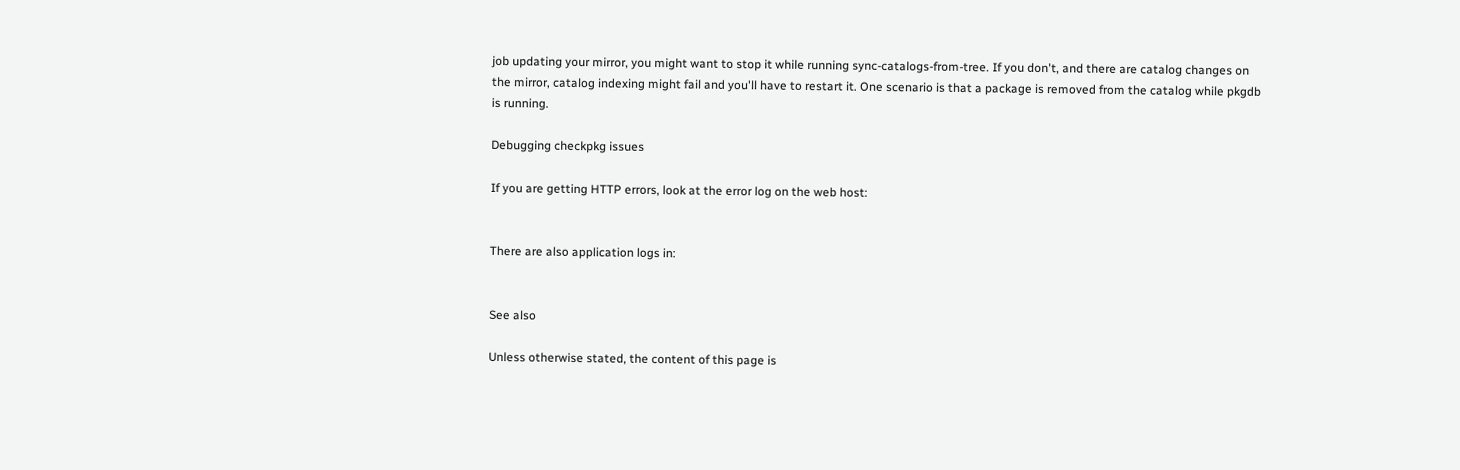job updating your mirror, you might want to stop it while running sync-catalogs-from-tree. If you don't, and there are catalog changes on the mirror, catalog indexing might fail and you'll have to restart it. One scenario is that a package is removed from the catalog while pkgdb is running.

Debugging checkpkg issues

If you are getting HTTP errors, look at the error log on the web host:


There are also application logs in:


See also

Unless otherwise stated, the content of this page is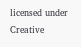licensed under Creative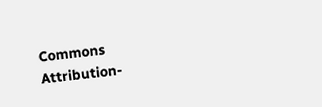Commons Attribution-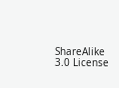ShareAlike 3.0 License